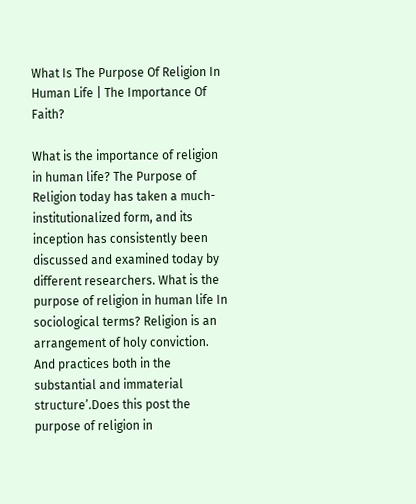What Is The Purpose Of Religion In Human Life | The Importance Of Faith?

What is the importance of religion in human life? The Purpose of Religion today has taken a much-institutionalized form, and its inception has consistently been discussed and examined today by different researchers. What is the purpose of religion in human life In sociological terms? Religion is an arrangement of holy conviction. And practices both in the substantial and immaterial structure’.Does this post the purpose of religion in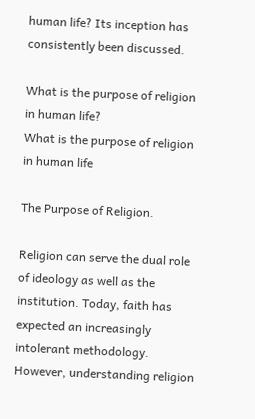human life? Its inception has consistently been discussed.

What is the purpose of religion in human life?
What is the purpose of religion in human life

The Purpose of Religion.

Religion can serve the dual role of ideology as well as the institution. Today, faith has expected an increasingly intolerant methodology. However, understanding religion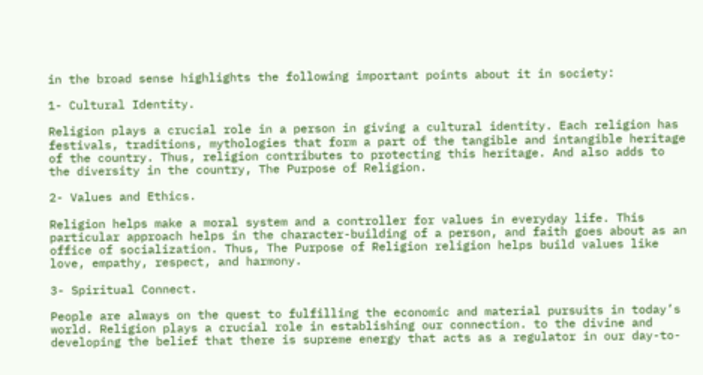in the broad sense highlights the following important points about it in society:

1- Cultural Identity.

Religion plays a crucial role in a person in giving a cultural identity. Each religion has festivals, traditions, mythologies that form a part of the tangible and intangible heritage of the country. Thus, religion contributes to protecting this heritage. And also adds to the diversity in the country, The Purpose of Religion.

2- Values and Ethics.

Religion helps make a moral system and a controller for values in everyday life. This particular approach helps in the character-building of a person, and faith goes about as an office of socialization. Thus, The Purpose of Religion religion helps build values like love, empathy, respect, and harmony.

3- Spiritual Connect.

People are always on the quest to fulfilling the economic and material pursuits in today’s world. Religion plays a crucial role in establishing our connection. to the divine and developing the belief that there is supreme energy that acts as a regulator in our day-to-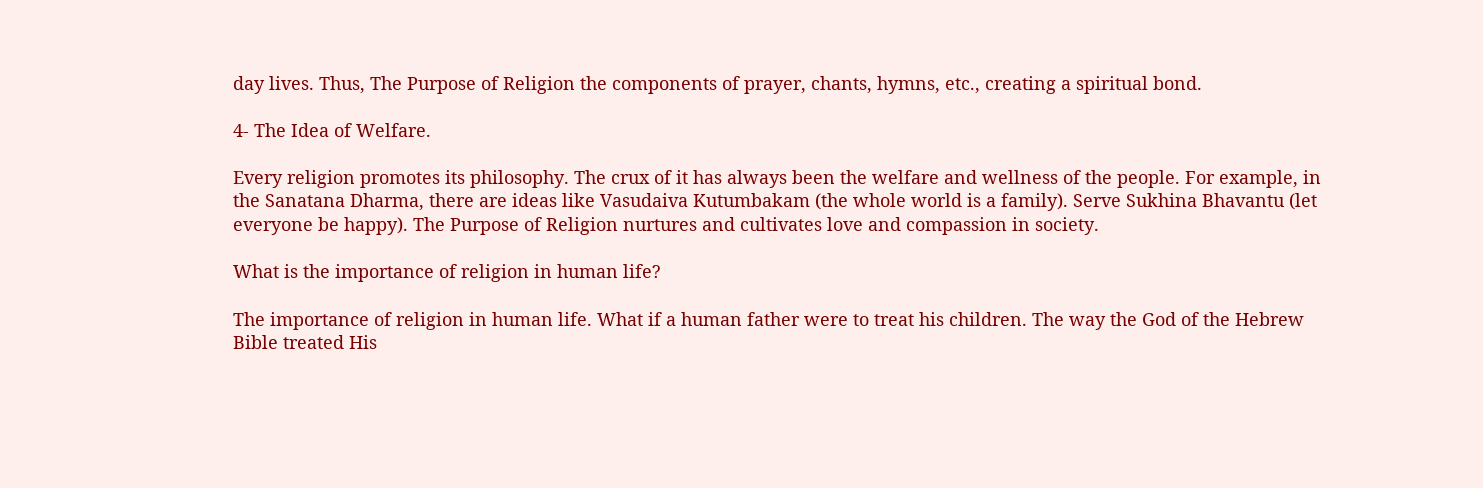day lives. Thus, The Purpose of Religion the components of prayer, chants, hymns, etc., creating a spiritual bond.

4- The Idea of Welfare.

Every religion promotes its philosophy. The crux of it has always been the welfare and wellness of the people. For example, in the Sanatana Dharma, there are ideas like Vasudaiva Kutumbakam (the whole world is a family). Serve Sukhina Bhavantu (let everyone be happy). The Purpose of Religion nurtures and cultivates love and compassion in society.

What is the importance of religion in human life?

The importance of religion in human life. What if a human father were to treat his children. The way the God of the Hebrew Bible treated His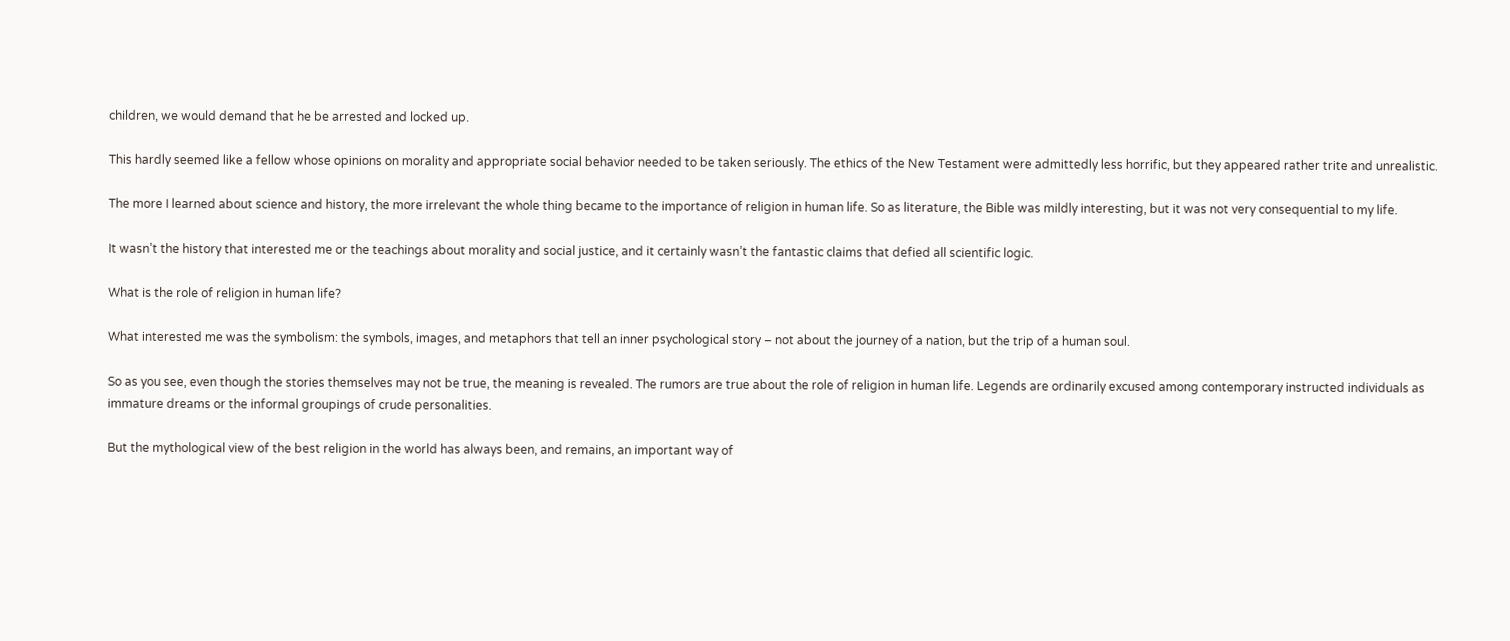children, we would demand that he be arrested and locked up.

This hardly seemed like a fellow whose opinions on morality and appropriate social behavior needed to be taken seriously. The ethics of the New Testament were admittedly less horrific, but they appeared rather trite and unrealistic.

The more I learned about science and history, the more irrelevant the whole thing became to the importance of religion in human life. So as literature, the Bible was mildly interesting, but it was not very consequential to my life.

It wasn’t the history that interested me or the teachings about morality and social justice, and it certainly wasn’t the fantastic claims that defied all scientific logic.

What is the role of religion in human life?

What interested me was the symbolism: the symbols, images, and metaphors that tell an inner psychological story – not about the journey of a nation, but the trip of a human soul.

So as you see, even though the stories themselves may not be true, the meaning is revealed. The rumors are true about the role of religion in human life. Legends are ordinarily excused among contemporary instructed individuals as immature dreams or the informal groupings of crude personalities.

But the mythological view of the best religion in the world has always been, and remains, an important way of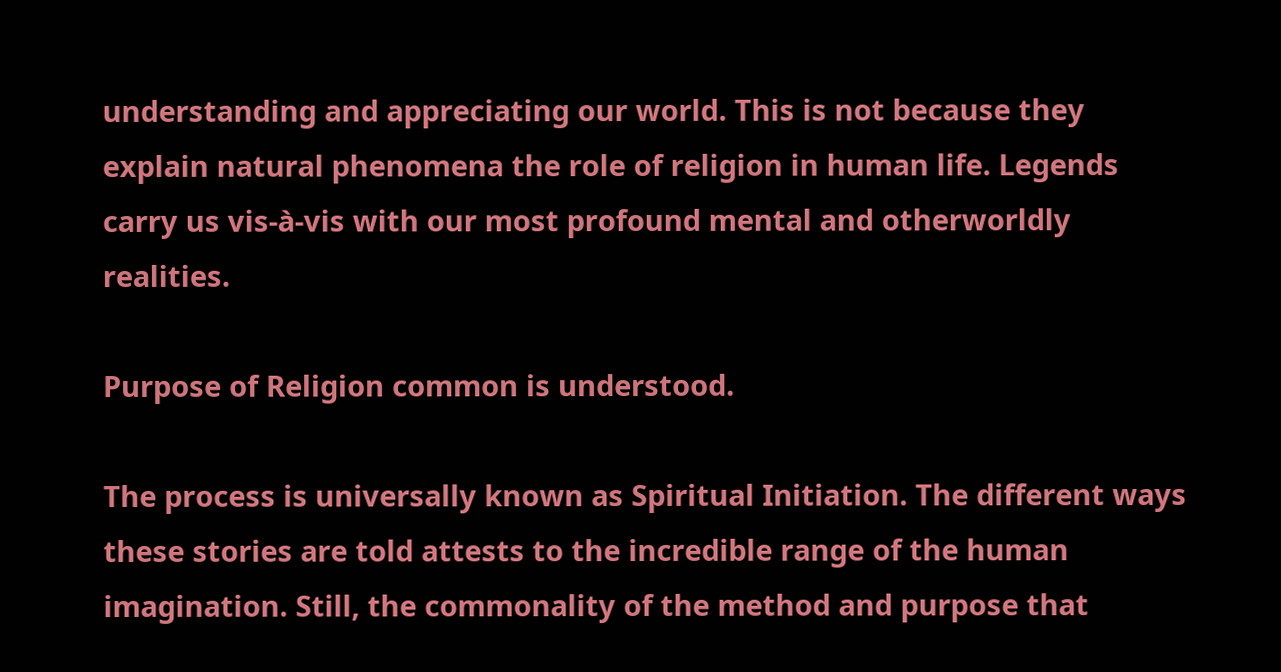understanding and appreciating our world. This is not because they explain natural phenomena the role of religion in human life. Legends carry us vis-à-vis with our most profound mental and otherworldly realities.

Purpose of Religion common is understood.

The process is universally known as Spiritual Initiation. The different ways these stories are told attests to the incredible range of the human imagination. Still, the commonality of the method and purpose that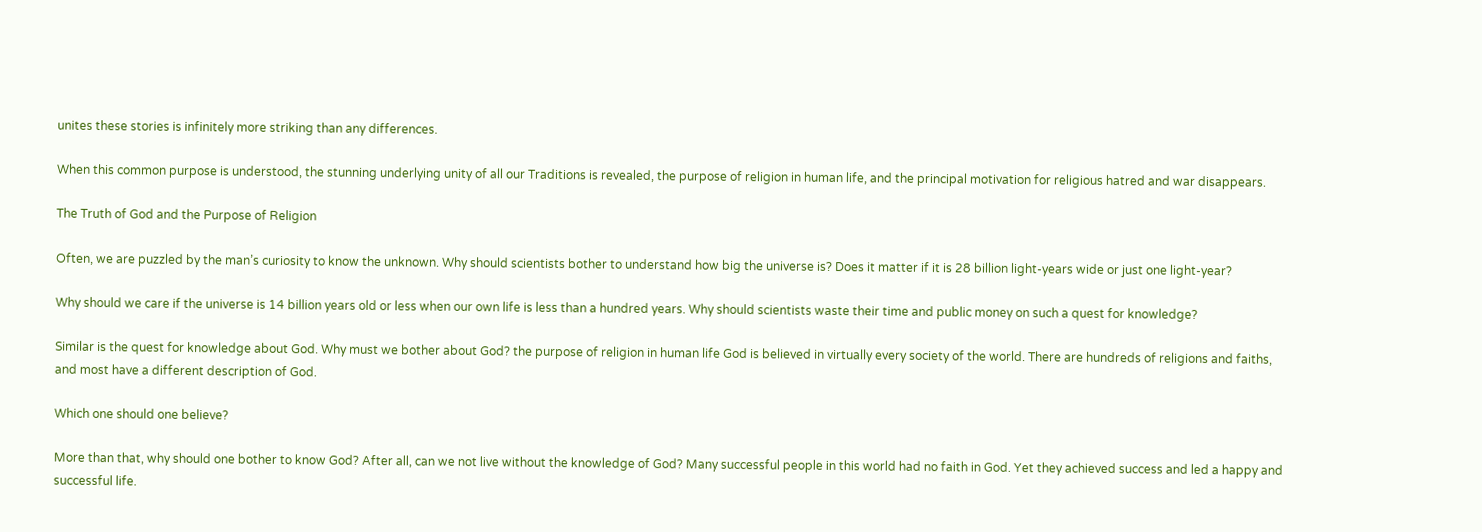unites these stories is infinitely more striking than any differences.

When this common purpose is understood, the stunning underlying unity of all our Traditions is revealed, the purpose of religion in human life, and the principal motivation for religious hatred and war disappears.

The Truth of God and the Purpose of Religion

Often, we are puzzled by the man’s curiosity to know the unknown. Why should scientists bother to understand how big the universe is? Does it matter if it is 28 billion light-years wide or just one light-year?

Why should we care if the universe is 14 billion years old or less when our own life is less than a hundred years. Why should scientists waste their time and public money on such a quest for knowledge?

Similar is the quest for knowledge about God. Why must we bother about God? the purpose of religion in human life God is believed in virtually every society of the world. There are hundreds of religions and faiths, and most have a different description of God.

Which one should one believe?

More than that, why should one bother to know God? After all, can we not live without the knowledge of God? Many successful people in this world had no faith in God. Yet they achieved success and led a happy and successful life.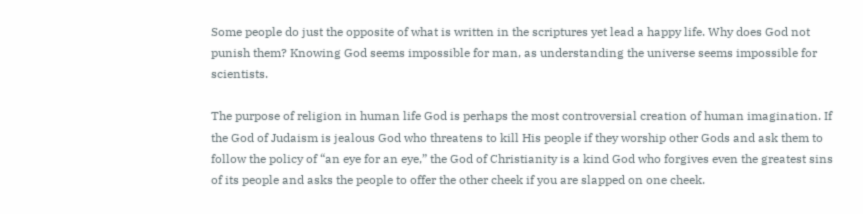Some people do just the opposite of what is written in the scriptures yet lead a happy life. Why does God not punish them? Knowing God seems impossible for man, as understanding the universe seems impossible for scientists.

The purpose of religion in human life God is perhaps the most controversial creation of human imagination. If the God of Judaism is jealous God who threatens to kill His people if they worship other Gods and ask them to follow the policy of “an eye for an eye,” the God of Christianity is a kind God who forgives even the greatest sins of its people and asks the people to offer the other cheek if you are slapped on one cheek.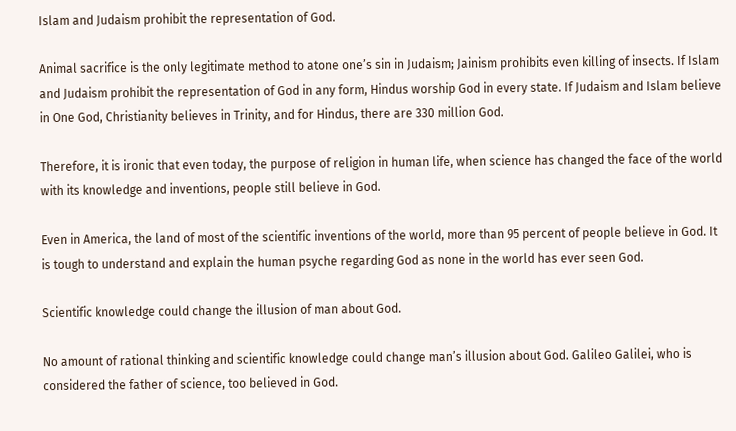Islam and Judaism prohibit the representation of God.

Animal sacrifice is the only legitimate method to atone one’s sin in Judaism; Jainism prohibits even killing of insects. If Islam and Judaism prohibit the representation of God in any form, Hindus worship God in every state. If Judaism and Islam believe in One God, Christianity believes in Trinity, and for Hindus, there are 330 million God.

Therefore, it is ironic that even today, the purpose of religion in human life, when science has changed the face of the world with its knowledge and inventions, people still believe in God.

Even in America, the land of most of the scientific inventions of the world, more than 95 percent of people believe in God. It is tough to understand and explain the human psyche regarding God as none in the world has ever seen God.

Scientific knowledge could change the illusion of man about God.

No amount of rational thinking and scientific knowledge could change man’s illusion about God. Galileo Galilei, who is considered the father of science, too believed in God.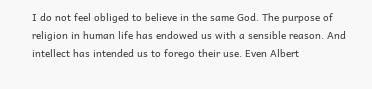I do not feel obliged to believe in the same God. The purpose of religion in human life has endowed us with a sensible reason. And intellect has intended us to forego their use. Even Albert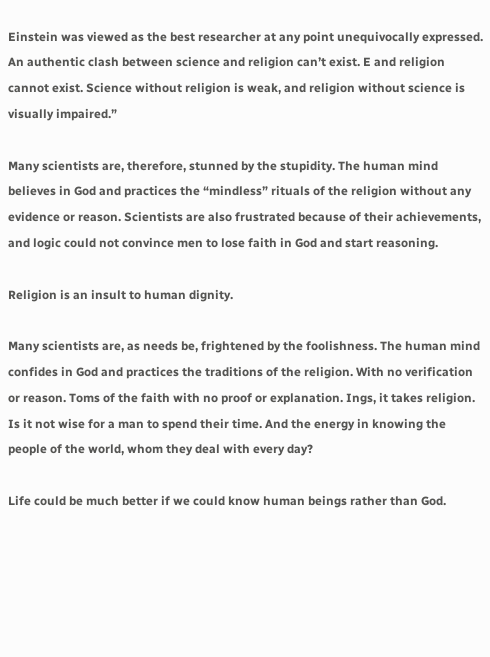Einstein was viewed as the best researcher at any point unequivocally expressed. An authentic clash between science and religion can’t exist. E and religion cannot exist. Science without religion is weak, and religion without science is visually impaired.”

Many scientists are, therefore, stunned by the stupidity. The human mind believes in God and practices the “mindless” rituals of the religion without any evidence or reason. Scientists are also frustrated because of their achievements, and logic could not convince men to lose faith in God and start reasoning.

Religion is an insult to human dignity.

Many scientists are, as needs be, frightened by the foolishness. The human mind confides in God and practices the traditions of the religion. With no verification or reason. Toms of the faith with no proof or explanation. Ings, it takes religion. Is it not wise for a man to spend their time. And the energy in knowing the people of the world, whom they deal with every day?

Life could be much better if we could know human beings rather than God.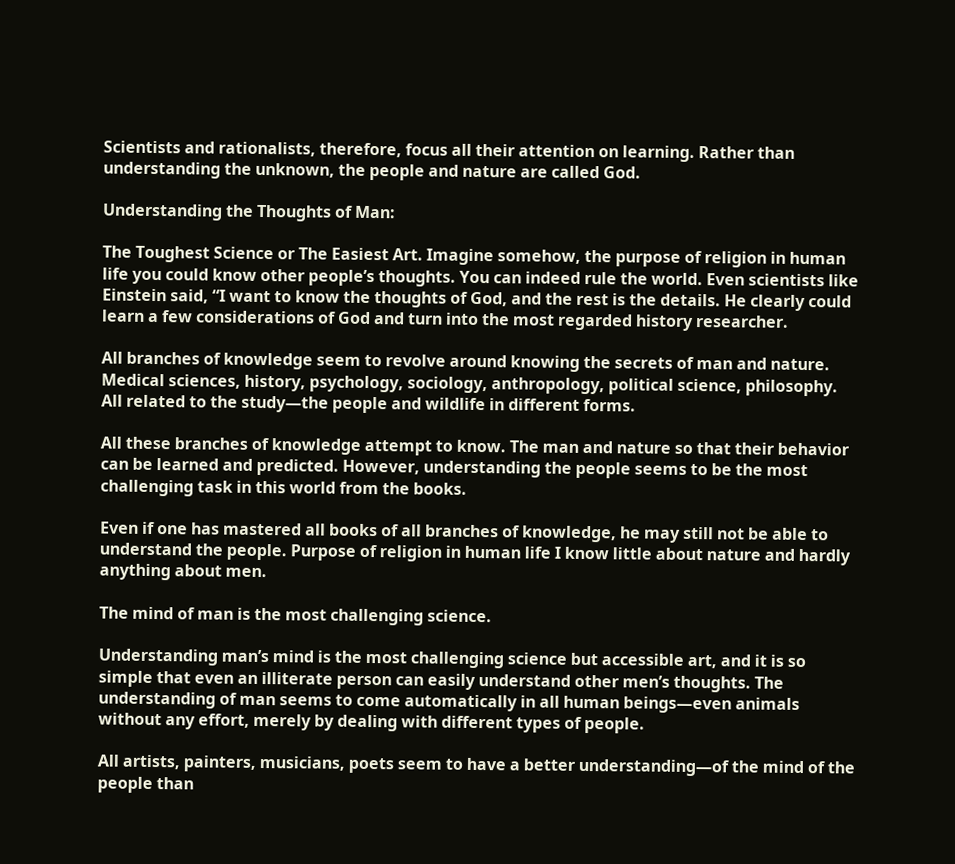Scientists and rationalists, therefore, focus all their attention on learning. Rather than understanding the unknown, the people and nature are called God.

Understanding the Thoughts of Man:

The Toughest Science or The Easiest Art. Imagine somehow, the purpose of religion in human life you could know other people’s thoughts. You can indeed rule the world. Even scientists like Einstein said, “I want to know the thoughts of God, and the rest is the details. He clearly could learn a few considerations of God and turn into the most regarded history researcher.

All branches of knowledge seem to revolve around knowing the secrets of man and nature. Medical sciences, history, psychology, sociology, anthropology, political science, philosophy. All related to the study—the people and wildlife in different forms.

All these branches of knowledge attempt to know. The man and nature so that their behavior can be learned and predicted. However, understanding the people seems to be the most challenging task in this world from the books.

Even if one has mastered all books of all branches of knowledge, he may still not be able to understand the people. Purpose of religion in human life I know little about nature and hardly anything about men.

The mind of man is the most challenging science.

Understanding man’s mind is the most challenging science but accessible art, and it is so simple that even an illiterate person can easily understand other men’s thoughts. The understanding of man seems to come automatically in all human beings—even animals without any effort, merely by dealing with different types of people.

All artists, painters, musicians, poets seem to have a better understanding—of the mind of the people than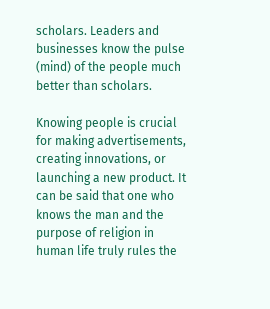scholars. Leaders and businesses know the pulse (mind) of the people much better than scholars.

Knowing people is crucial for making advertisements, creating innovations, or launching a new product. It can be said that one who knows the man and the purpose of religion in human life truly rules the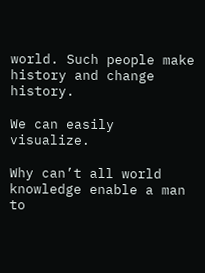world. Such people make history and change history.

We can easily visualize.

Why can’t all world knowledge enable a man to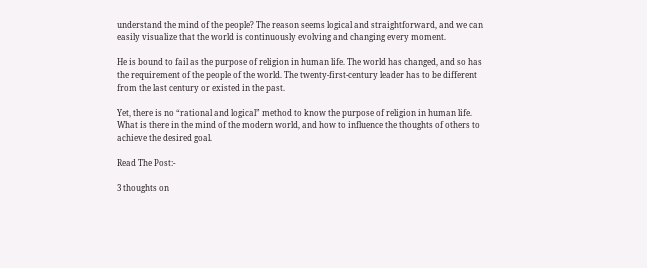understand the mind of the people? The reason seems logical and straightforward, and we can easily visualize that the world is continuously evolving and changing every moment.

He is bound to fail as the purpose of religion in human life. The world has changed, and so has the requirement of the people of the world. The twenty-first-century leader has to be different from the last century or existed in the past.

Yet, there is no “rational and logical” method to know the purpose of religion in human life. What is there in the mind of the modern world, and how to influence the thoughts of others to achieve the desired goal.

Read The Post:-

3 thoughts on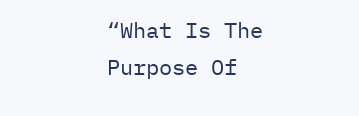“What Is The Purpose Of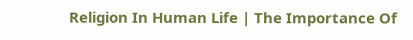Religion In Human Life | The Importance Of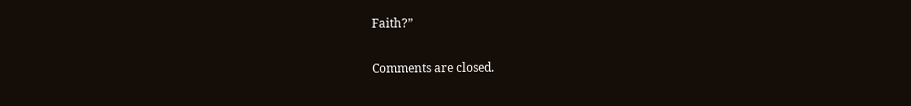Faith?”

Comments are closed.